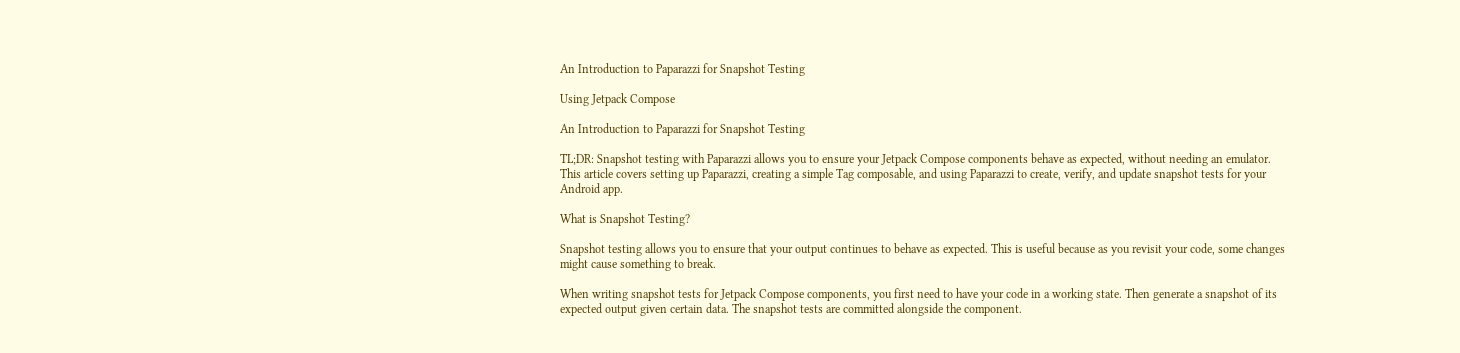An Introduction to Paparazzi for Snapshot Testing

Using Jetpack Compose

An Introduction to Paparazzi for Snapshot Testing

TL;DR: Snapshot testing with Paparazzi allows you to ensure your Jetpack Compose components behave as expected, without needing an emulator. This article covers setting up Paparazzi, creating a simple Tag composable, and using Paparazzi to create, verify, and update snapshot tests for your Android app.

What is Snapshot Testing?

Snapshot testing allows you to ensure that your output continues to behave as expected. This is useful because as you revisit your code, some changes might cause something to break.

When writing snapshot tests for Jetpack Compose components, you first need to have your code in a working state. Then generate a snapshot of its expected output given certain data. The snapshot tests are committed alongside the component.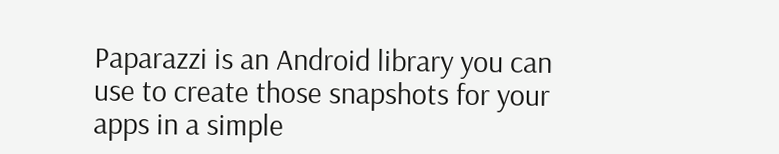Paparazzi is an Android library you can use to create those snapshots for your apps in a simple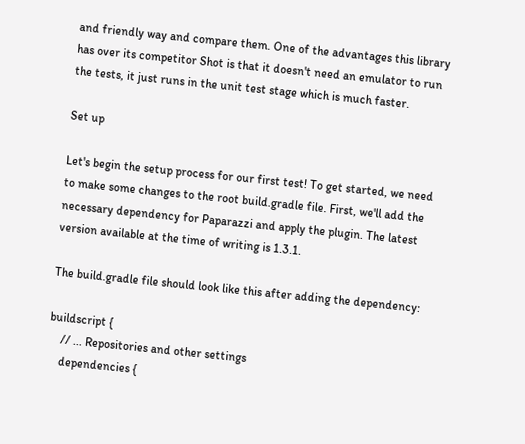and friendly way and compare them. One of the advantages this library has over its competitor Shot is that it doesn't need an emulator to run the tests, it just runs in the unit test stage which is much faster.

Set up

Let's begin the setup process for our first test! To get started, we need to make some changes to the root build.gradle file. First, we'll add the necessary dependency for Paparazzi and apply the plugin. The latest version available at the time of writing is 1.3.1.

The build.gradle file should look like this after adding the dependency:

buildscript {
    // ... Repositories and other settings
    dependencies {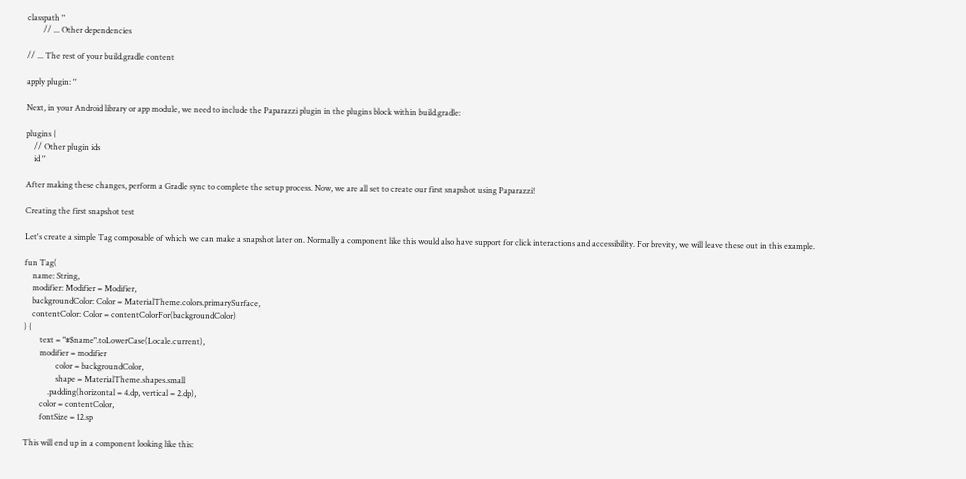classpath ''
        // ... Other dependencies

// ... The rest of your build.gradle content

apply plugin: ''

Next, in your Android library or app module, we need to include the Paparazzi plugin in the plugins block within build.gradle:

plugins {
    // Other plugin ids
    id ''

After making these changes, perform a Gradle sync to complete the setup process. Now, we are all set to create our first snapshot using Paparazzi!

Creating the first snapshot test

Let's create a simple Tag composable of which we can make a snapshot later on. Normally a component like this would also have support for click interactions and accessibility. For brevity, we will leave these out in this example.

fun Tag(
    name: String,
    modifier: Modifier = Modifier,
    backgroundColor: Color = MaterialTheme.colors.primarySurface,
    contentColor: Color = contentColorFor(backgroundColor)
) {
        text = "#$name".toLowerCase(Locale.current),
        modifier = modifier
                color = backgroundColor,
                shape = MaterialTheme.shapes.small
            .padding(horizontal = 4.dp, vertical = 2.dp),
        color = contentColor,
        fontSize = 12.sp

This will end up in a component looking like this: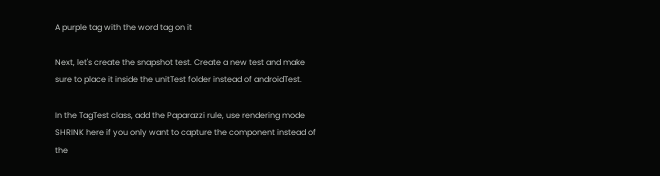A purple tag with the word tag on it

Next, let's create the snapshot test. Create a new test and make sure to place it inside the unitTest folder instead of androidTest.

In the TagTest class, add the Paparazzi rule, use rendering mode SHRINK here if you only want to capture the component instead of the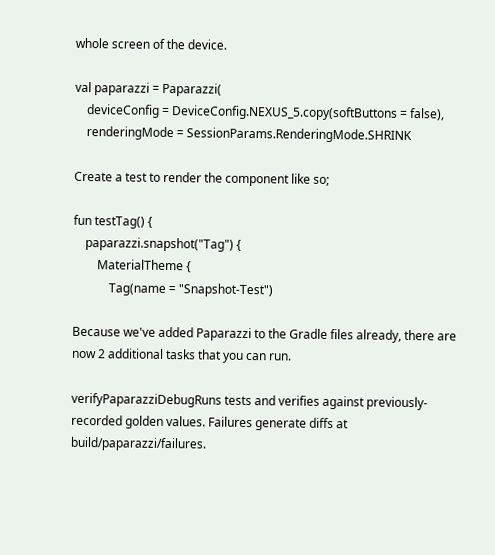whole screen of the device.

val paparazzi = Paparazzi(
    deviceConfig = DeviceConfig.NEXUS_5.copy(softButtons = false),
    renderingMode = SessionParams.RenderingMode.SHRINK

Create a test to render the component like so;

fun testTag() {
    paparazzi.snapshot("Tag") {
        MaterialTheme {
            Tag(name = "Snapshot-Test")

Because we've added Paparazzi to the Gradle files already, there are now 2 additional tasks that you can run.

verifyPaparazziDebugRuns tests and verifies against previously-recorded golden values. Failures generate diffs at build/paparazzi/failures.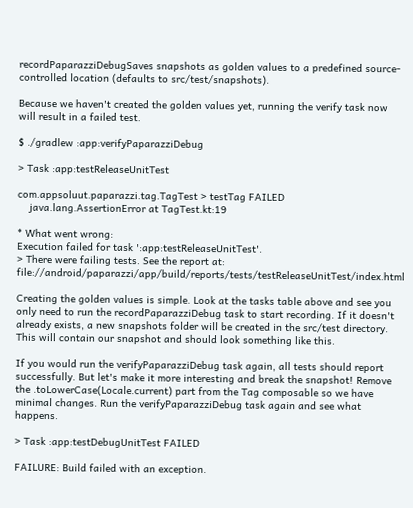recordPaparazziDebugSaves snapshots as golden values to a predefined source-controlled location (defaults to src/test/snapshots).

Because we haven't created the golden values yet, running the verify task now will result in a failed test.

$ ./gradlew :app:verifyPaparazziDebug

> Task :app:testReleaseUnitTest

com.appsoluut.paparazzi.tag.TagTest > testTag FAILED
    java.lang.AssertionError at TagTest.kt:19

* What went wrong:
Execution failed for task ':app:testReleaseUnitTest'.
> There were failing tests. See the report at: file://android/paparazzi/app/build/reports/tests/testReleaseUnitTest/index.html

Creating the golden values is simple. Look at the tasks table above and see you only need to run the recordPaparazziDebug task to start recording. If it doesn't already exists, a new snapshots folder will be created in the src/test directory. This will contain our snapshot and should look something like this.

If you would run the verifyPaparazziDebug task again, all tests should report successfully. But let's make it more interesting and break the snapshot! Remove the .toLowerCase(Locale.current) part from the Tag composable so we have minimal changes. Run the verifyPaparazziDebug task again and see what happens.

> Task :app:testDebugUnitTest FAILED

FAILURE: Build failed with an exception.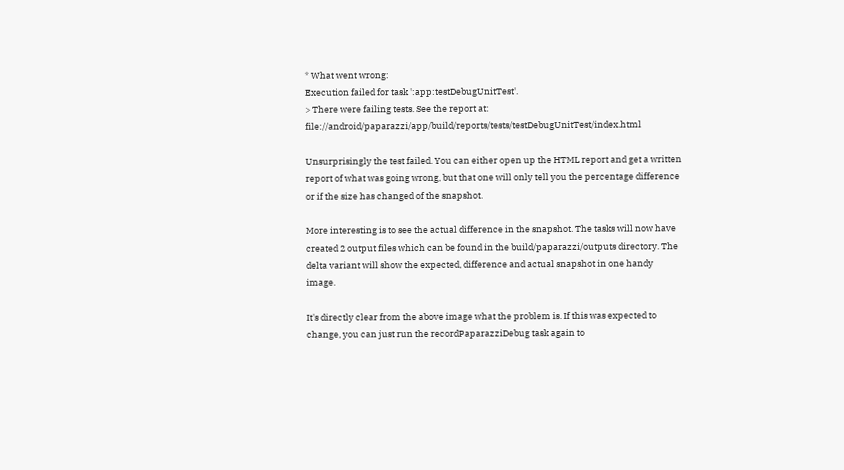* What went wrong:
Execution failed for task ':app:testDebugUnitTest'.
> There were failing tests. See the report at: file://android/paparazzi/app/build/reports/tests/testDebugUnitTest/index.html

Unsurprisingly the test failed. You can either open up the HTML report and get a written report of what was going wrong, but that one will only tell you the percentage difference or if the size has changed of the snapshot.

More interesting is to see the actual difference in the snapshot. The tasks will now have created 2 output files which can be found in the build/paparazzi/outputs directory. The delta variant will show the expected, difference and actual snapshot in one handy image.

It's directly clear from the above image what the problem is. If this was expected to change, you can just run the recordPaparazziDebug task again to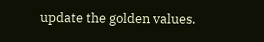update the golden values.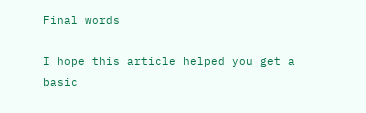Final words

I hope this article helped you get a basic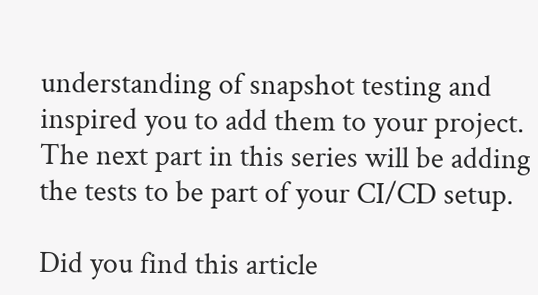understanding of snapshot testing and inspired you to add them to your project. The next part in this series will be adding the tests to be part of your CI/CD setup.

Did you find this article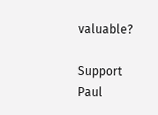valuable?

Support Paul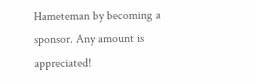Hameteman by becoming a sponsor. Any amount is appreciated!